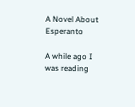A Novel About Esperanto

A while ago I was reading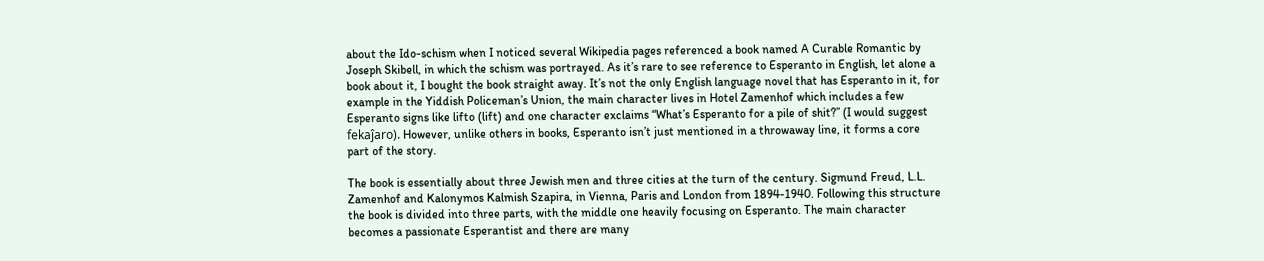about the Ido-schism when I noticed several Wikipedia pages referenced a book named A Curable Romantic by Joseph Skibell, in which the schism was portrayed. As it’s rare to see reference to Esperanto in English, let alone a book about it, I bought the book straight away. It’s not the only English language novel that has Esperanto in it, for example in the Yiddish Policeman’s Union, the main character lives in Hotel Zamenhof which includes a few Esperanto signs like lifto (lift) and one character exclaims “What’s Esperanto for a pile of shit?” (I would suggest fekaĵaro). However, unlike others in books, Esperanto isn’t just mentioned in a throwaway line, it forms a core part of the story.

The book is essentially about three Jewish men and three cities at the turn of the century. Sigmund Freud, L.L. Zamenhof and Kalonymos Kalmish Szapira, in Vienna, Paris and London from 1894-1940. Following this structure the book is divided into three parts, with the middle one heavily focusing on Esperanto. The main character becomes a passionate Esperantist and there are many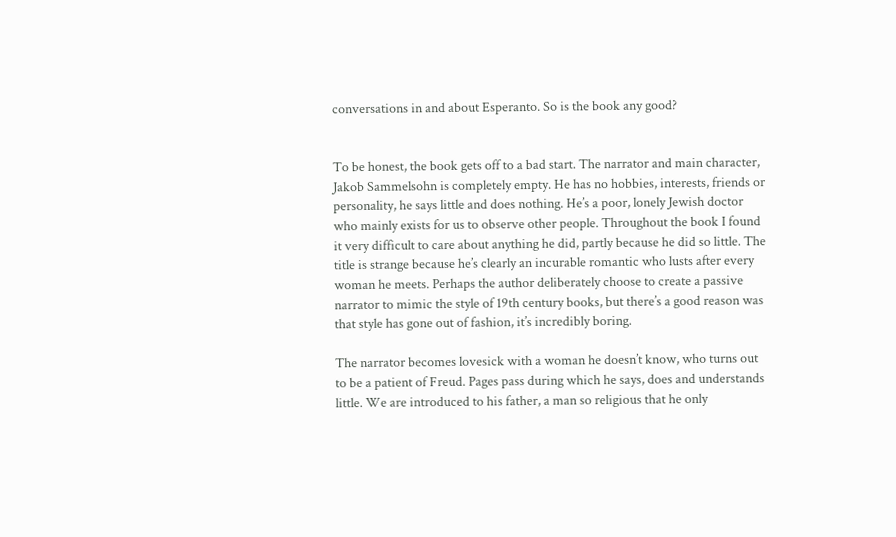conversations in and about Esperanto. So is the book any good?


To be honest, the book gets off to a bad start. The narrator and main character, Jakob Sammelsohn is completely empty. He has no hobbies, interests, friends or personality, he says little and does nothing. He’s a poor, lonely Jewish doctor who mainly exists for us to observe other people. Throughout the book I found it very difficult to care about anything he did, partly because he did so little. The title is strange because he’s clearly an incurable romantic who lusts after every woman he meets. Perhaps the author deliberately choose to create a passive narrator to mimic the style of 19th century books, but there’s a good reason was that style has gone out of fashion, it’s incredibly boring.

The narrator becomes lovesick with a woman he doesn’t know, who turns out to be a patient of Freud. Pages pass during which he says, does and understands little. We are introduced to his father, a man so religious that he only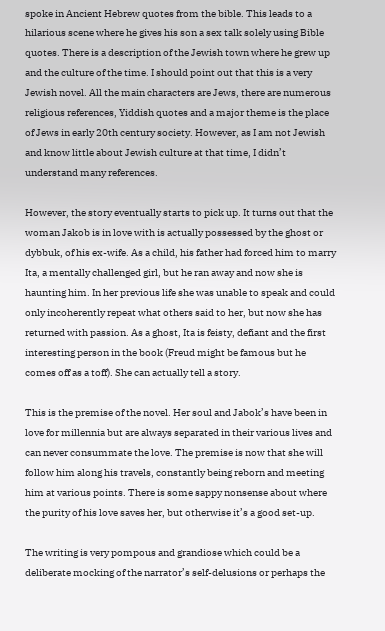spoke in Ancient Hebrew quotes from the bible. This leads to a hilarious scene where he gives his son a sex talk solely using Bible quotes. There is a description of the Jewish town where he grew up and the culture of the time. I should point out that this is a very Jewish novel. All the main characters are Jews, there are numerous religious references, Yiddish quotes and a major theme is the place of Jews in early 20th century society. However, as I am not Jewish and know little about Jewish culture at that time, I didn’t understand many references.

However, the story eventually starts to pick up. It turns out that the woman Jakob is in love with is actually possessed by the ghost or dybbuk, of his ex-wife. As a child, his father had forced him to marry Ita, a mentally challenged girl, but he ran away and now she is haunting him. In her previous life she was unable to speak and could only incoherently repeat what others said to her, but now she has returned with passion. As a ghost, Ita is feisty, defiant and the first interesting person in the book (Freud might be famous but he comes off as a toff). She can actually tell a story.

This is the premise of the novel. Her soul and Jabok’s have been in love for millennia but are always separated in their various lives and can never consummate the love. The premise is now that she will follow him along his travels, constantly being reborn and meeting him at various points. There is some sappy nonsense about where the purity of his love saves her, but otherwise it’s a good set-up.

The writing is very pompous and grandiose which could be a deliberate mocking of the narrator’s self-delusions or perhaps the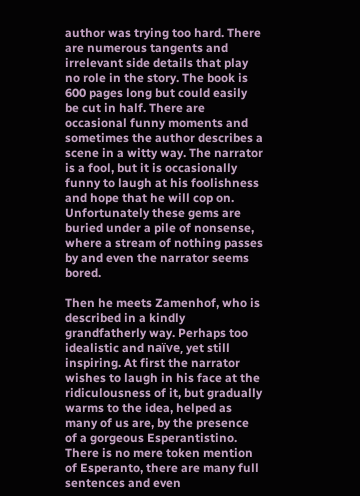author was trying too hard. There are numerous tangents and irrelevant side details that play no role in the story. The book is 600 pages long but could easily be cut in half. There are occasional funny moments and sometimes the author describes a scene in a witty way. The narrator is a fool, but it is occasionally funny to laugh at his foolishness and hope that he will cop on. Unfortunately these gems are buried under a pile of nonsense, where a stream of nothing passes by and even the narrator seems bored.

Then he meets Zamenhof, who is described in a kindly grandfatherly way. Perhaps too idealistic and naïve, yet still inspiring. At first the narrator wishes to laugh in his face at the ridiculousness of it, but gradually warms to the idea, helped as many of us are, by the presence of a gorgeous Esperantistino. There is no mere token mention of Esperanto, there are many full sentences and even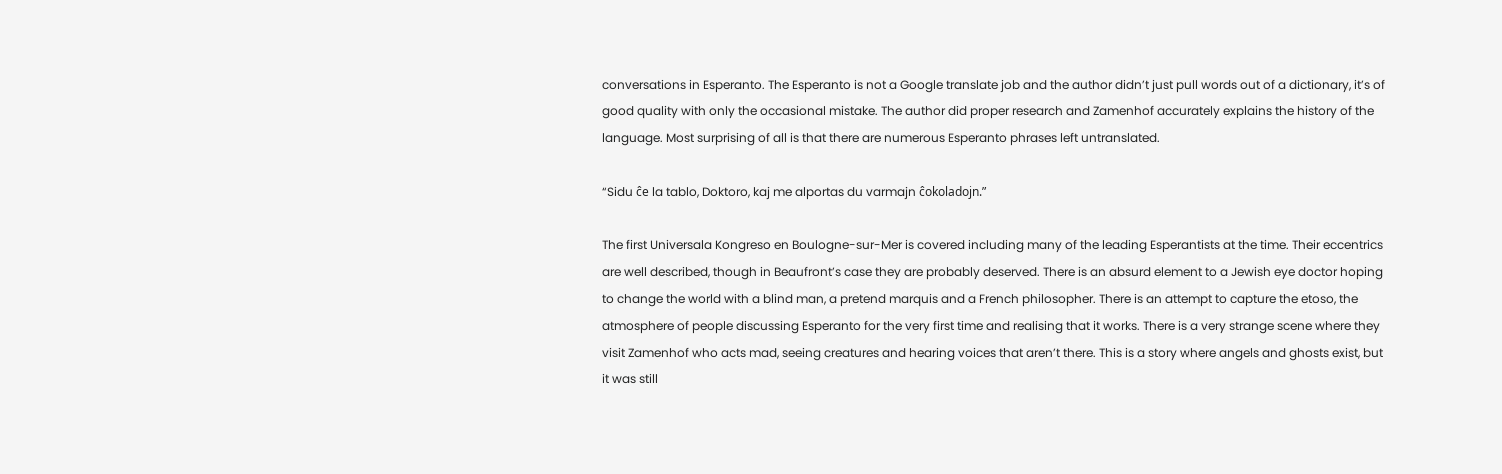conversations in Esperanto. The Esperanto is not a Google translate job and the author didn’t just pull words out of a dictionary, it’s of good quality with only the occasional mistake. The author did proper research and Zamenhof accurately explains the history of the language. Most surprising of all is that there are numerous Esperanto phrases left untranslated.

“Sidu ĉe la tablo, Doktoro, kaj me alportas du varmajn ĉokoladojn.”

The first Universala Kongreso en Boulogne-sur-Mer is covered including many of the leading Esperantists at the time. Their eccentrics are well described, though in Beaufront’s case they are probably deserved. There is an absurd element to a Jewish eye doctor hoping to change the world with a blind man, a pretend marquis and a French philosopher. There is an attempt to capture the etoso, the atmosphere of people discussing Esperanto for the very first time and realising that it works. There is a very strange scene where they visit Zamenhof who acts mad, seeing creatures and hearing voices that aren’t there. This is a story where angels and ghosts exist, but it was still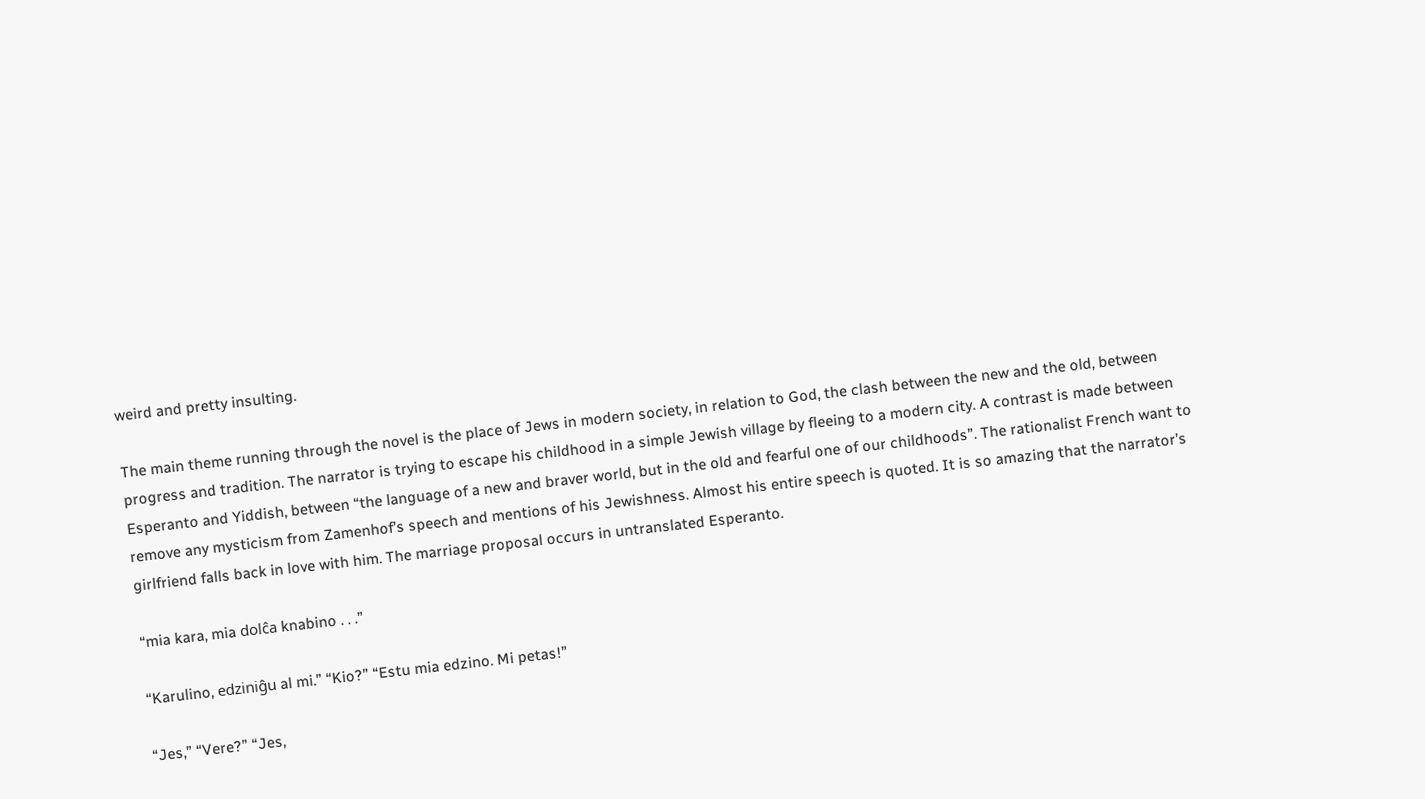weird and pretty insulting.

The main theme running through the novel is the place of Jews in modern society, in relation to God, the clash between the new and the old, between progress and tradition. The narrator is trying to escape his childhood in a simple Jewish village by fleeing to a modern city. A contrast is made between Esperanto and Yiddish, between “the language of a new and braver world, but in the old and fearful one of our childhoods”. The rationalist French want to remove any mysticism from Zamenhof’s speech and mentions of his Jewishness. Almost his entire speech is quoted. It is so amazing that the narrator’s girlfriend falls back in love with him. The marriage proposal occurs in untranslated Esperanto.

“mia kara, mia dolĉa knabino . . .”

“Karulino, edziniĝu al mi.” “Kio?” “Estu mia edzino. Mi petas!”

“Jes,” “Vere?” “Jes,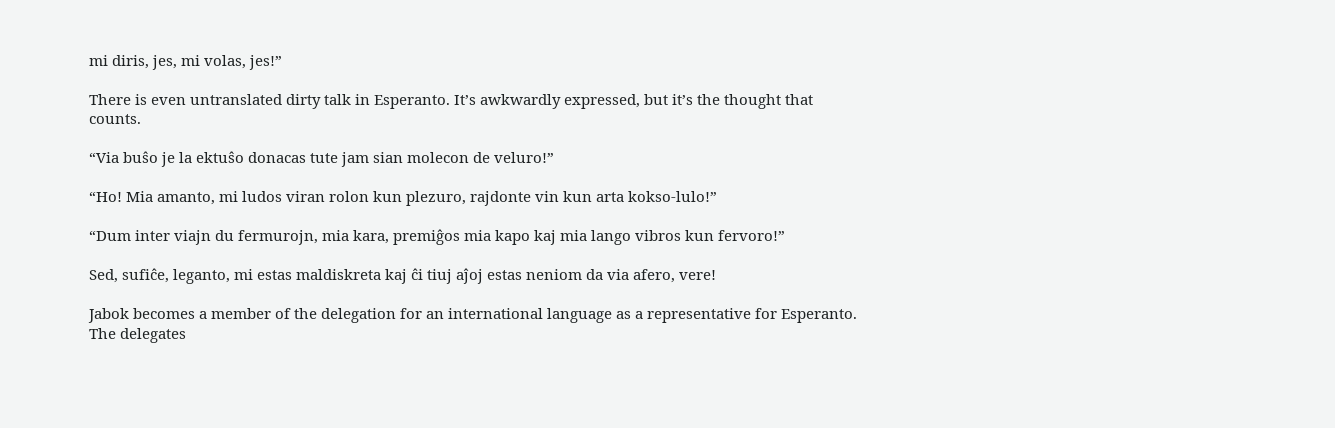mi diris, jes, mi volas, jes!”

There is even untranslated dirty talk in Esperanto. It’s awkwardly expressed, but it’s the thought that counts.

“Via buŝo je la ektuŝo donacas tute jam sian molecon de veluro!”

“Ho! Mia amanto, mi ludos viran rolon kun plezuro, rajdonte vin kun arta kokso-lulo!”

“Dum inter viajn du fermurojn, mia kara, premiĝos mia kapo kaj mia lango vibros kun fervoro!”

Sed, sufiĉe, leganto, mi estas maldiskreta kaj ĉi tiuj aĵoj estas neniom da via afero, vere!

Jabok becomes a member of the delegation for an international language as a representative for Esperanto. The delegates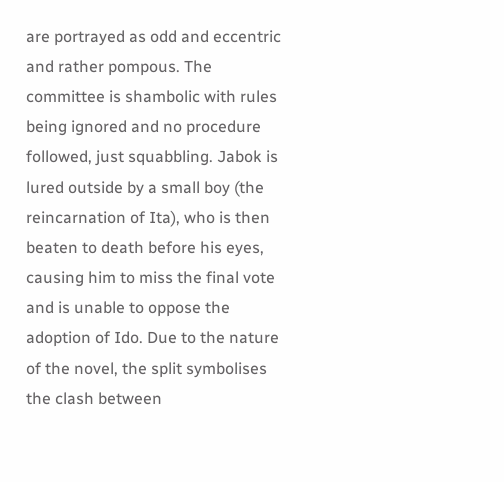are portrayed as odd and eccentric and rather pompous. The committee is shambolic with rules being ignored and no procedure followed, just squabbling. Jabok is lured outside by a small boy (the reincarnation of Ita), who is then beaten to death before his eyes, causing him to miss the final vote and is unable to oppose the adoption of Ido. Due to the nature of the novel, the split symbolises the clash between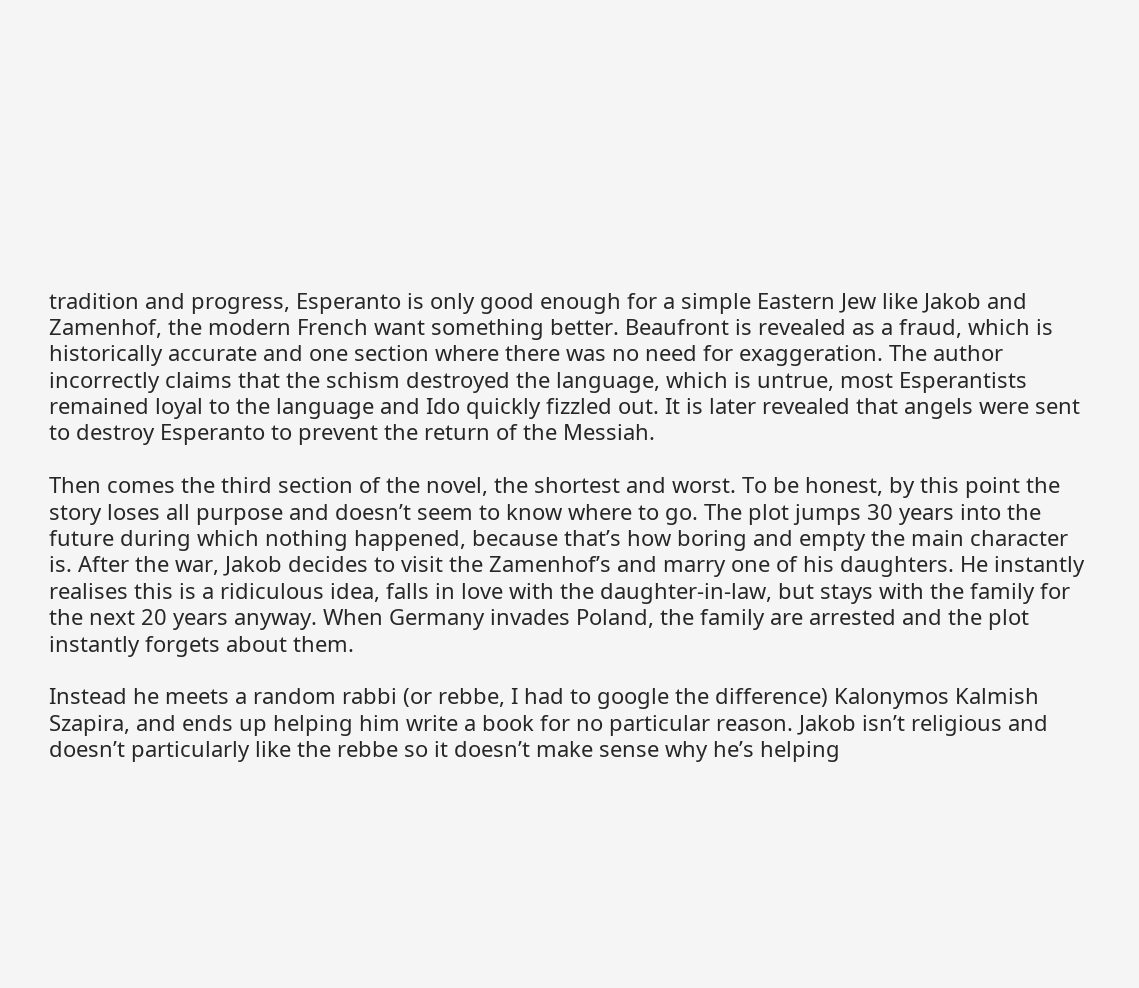tradition and progress, Esperanto is only good enough for a simple Eastern Jew like Jakob and Zamenhof, the modern French want something better. Beaufront is revealed as a fraud, which is historically accurate and one section where there was no need for exaggeration. The author incorrectly claims that the schism destroyed the language, which is untrue, most Esperantists remained loyal to the language and Ido quickly fizzled out. It is later revealed that angels were sent to destroy Esperanto to prevent the return of the Messiah.

Then comes the third section of the novel, the shortest and worst. To be honest, by this point the story loses all purpose and doesn’t seem to know where to go. The plot jumps 30 years into the future during which nothing happened, because that’s how boring and empty the main character is. After the war, Jakob decides to visit the Zamenhof’s and marry one of his daughters. He instantly realises this is a ridiculous idea, falls in love with the daughter-in-law, but stays with the family for the next 20 years anyway. When Germany invades Poland, the family are arrested and the plot instantly forgets about them.

Instead he meets a random rabbi (or rebbe, I had to google the difference) Kalonymos Kalmish Szapira, and ends up helping him write a book for no particular reason. Jakob isn’t religious and doesn’t particularly like the rebbe so it doesn’t make sense why he’s helping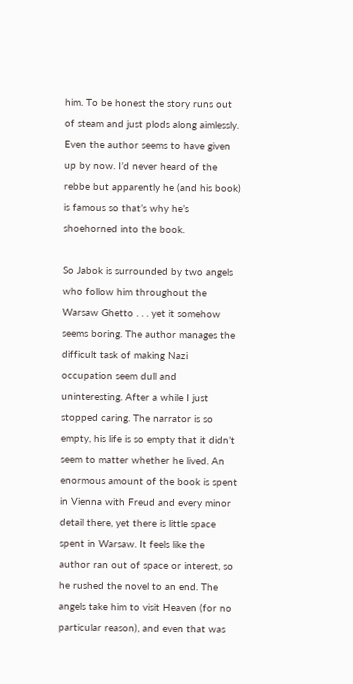him. To be honest the story runs out of steam and just plods along aimlessly. Even the author seems to have given up by now. I’d never heard of the rebbe but apparently he (and his book) is famous so that’s why he’s shoehorned into the book.

So Jabok is surrounded by two angels who follow him throughout the Warsaw Ghetto . . . yet it somehow seems boring. The author manages the difficult task of making Nazi occupation seem dull and uninteresting. After a while I just stopped caring. The narrator is so empty, his life is so empty that it didn’t seem to matter whether he lived. An enormous amount of the book is spent in Vienna with Freud and every minor detail there, yet there is little space spent in Warsaw. It feels like the author ran out of space or interest, so he rushed the novel to an end. The angels take him to visit Heaven (for no particular reason), and even that was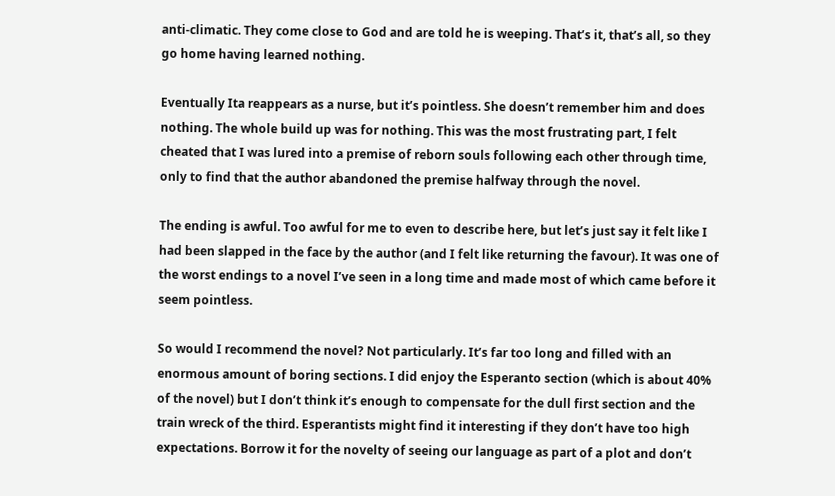anti-climatic. They come close to God and are told he is weeping. That’s it, that’s all, so they go home having learned nothing.

Eventually Ita reappears as a nurse, but it’s pointless. She doesn’t remember him and does nothing. The whole build up was for nothing. This was the most frustrating part, I felt cheated that I was lured into a premise of reborn souls following each other through time, only to find that the author abandoned the premise halfway through the novel.

The ending is awful. Too awful for me to even to describe here, but let’s just say it felt like I had been slapped in the face by the author (and I felt like returning the favour). It was one of the worst endings to a novel I’ve seen in a long time and made most of which came before it seem pointless.

So would I recommend the novel? Not particularly. It’s far too long and filled with an enormous amount of boring sections. I did enjoy the Esperanto section (which is about 40% of the novel) but I don’t think it’s enough to compensate for the dull first section and the train wreck of the third. Esperantists might find it interesting if they don’t have too high expectations. Borrow it for the novelty of seeing our language as part of a plot and don’t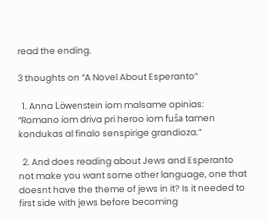read the ending.

3 thoughts on “A Novel About Esperanto”

  1. Anna Löwenstein iom malsame opinias: “Romano iom driva pri heroo iom fuŝa tamen kondukas al finalo senspirige grandioza.”

  2. And does reading about Jews and Esperanto not make you want some other language, one that doesnt have the theme of jews in it? Is it needed to first side with jews before becoming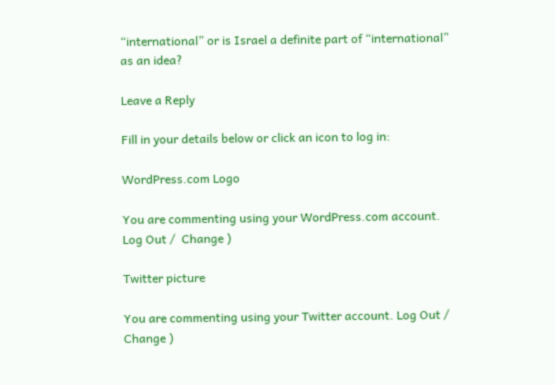“international” or is Israel a definite part of “international” as an idea?

Leave a Reply

Fill in your details below or click an icon to log in:

WordPress.com Logo

You are commenting using your WordPress.com account. Log Out /  Change )

Twitter picture

You are commenting using your Twitter account. Log Out /  Change )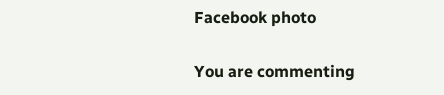Facebook photo

You are commenting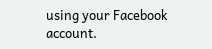using your Facebook account.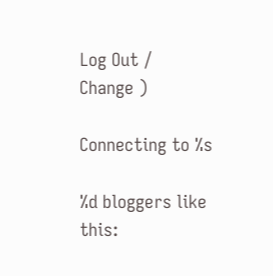Log Out /  Change )

Connecting to %s

%d bloggers like this: